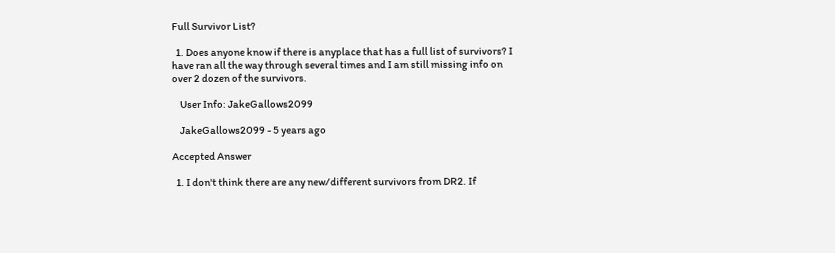Full Survivor List?

  1. Does anyone know if there is anyplace that has a full list of survivors? I have ran all the way through several times and I am still missing info on over 2 dozen of the survivors.

    User Info: JakeGallows2099

    JakeGallows2099 - 5 years ago

Accepted Answer

  1. I don't think there are any new/different survivors from DR2. If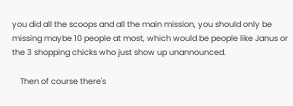you did all the scoops and all the main mission, you should only be missing maybe 10 people at most, which would be people like Janus or the 3 shopping chicks who just show up unannounced.

    Then of course there's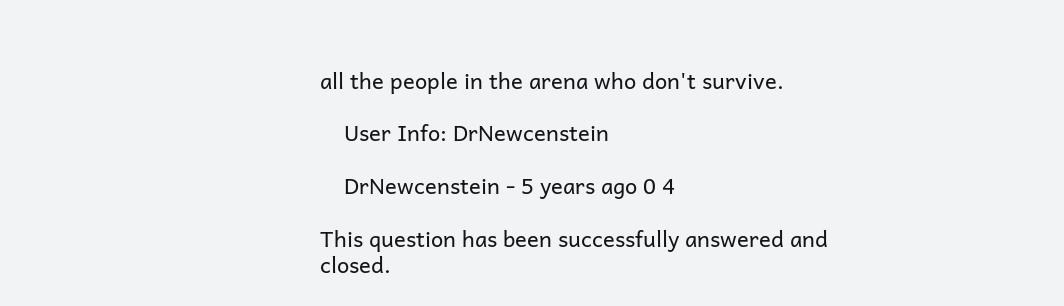all the people in the arena who don't survive.

    User Info: DrNewcenstein

    DrNewcenstein - 5 years ago 0 4

This question has been successfully answered and closed.